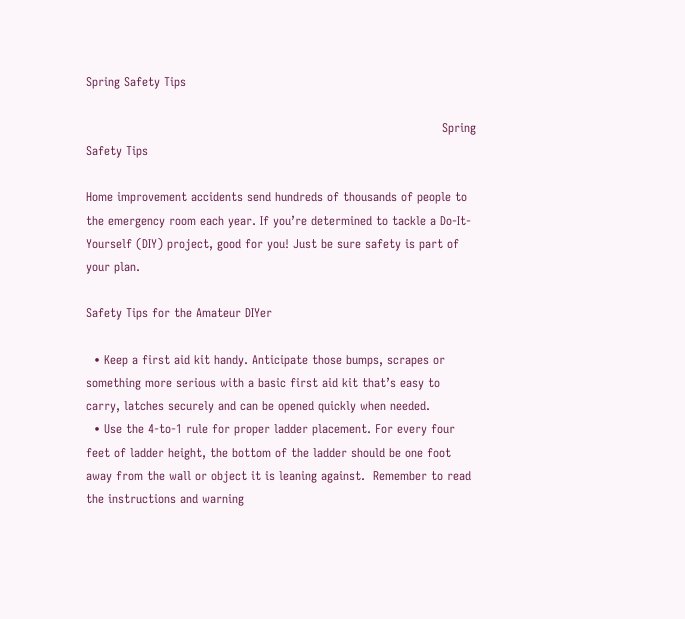Spring Safety Tips

                                                                                         Spring Safety Tips

Home improvement accidents send hundreds of thousands of people to the emergency room each year. If you’re determined to tackle a Do-It-Yourself (DIY) project, good for you! Just be sure safety is part of your plan.

Safety Tips for the Amateur DIYer

  • Keep a first aid kit handy. Anticipate those bumps, scrapes or something more serious with a basic first aid kit that’s easy to carry, latches securely and can be opened quickly when needed.
  • Use the 4-to-1 rule for proper ladder placement. For every four feet of ladder height, the bottom of the ladder should be one foot away from the wall or object it is leaning against.  Remember to read the instructions and warning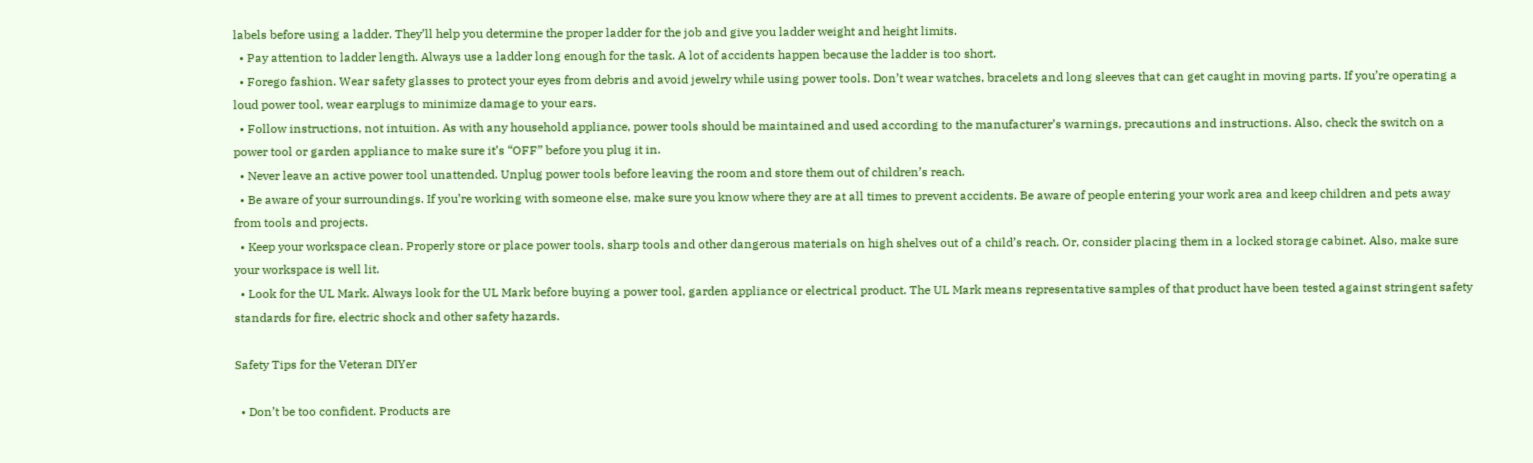labels before using a ladder. They’ll help you determine the proper ladder for the job and give you ladder weight and height limits.
  • Pay attention to ladder length. Always use a ladder long enough for the task. A lot of accidents happen because the ladder is too short.
  • Forego fashion. Wear safety glasses to protect your eyes from debris and avoid jewelry while using power tools. Don’t wear watches, bracelets and long sleeves that can get caught in moving parts. If you’re operating a loud power tool, wear earplugs to minimize damage to your ears.
  • Follow instructions, not intuition. As with any household appliance, power tools should be maintained and used according to the manufacturer’s warnings, precautions and instructions. Also, check the switch on a power tool or garden appliance to make sure it’s “OFF” before you plug it in.
  • Never leave an active power tool unattended. Unplug power tools before leaving the room and store them out of children’s reach.
  • Be aware of your surroundings. If you’re working with someone else, make sure you know where they are at all times to prevent accidents. Be aware of people entering your work area and keep children and pets away from tools and projects.
  • Keep your workspace clean. Properly store or place power tools, sharp tools and other dangerous materials on high shelves out of a child’s reach. Or, consider placing them in a locked storage cabinet. Also, make sure your workspace is well lit.
  • Look for the UL Mark. Always look for the UL Mark before buying a power tool, garden appliance or electrical product. The UL Mark means representative samples of that product have been tested against stringent safety standards for fire, electric shock and other safety hazards.

Safety Tips for the Veteran DIYer

  • Don’t be too confident. Products are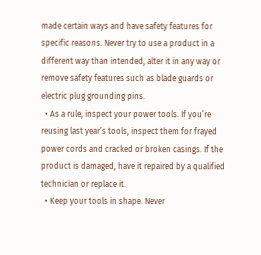made certain ways and have safety features for specific reasons. Never try to use a product in a different way than intended, alter it in any way or remove safety features such as blade guards or electric plug grounding pins.
  • As a rule, inspect your power tools. If you’re reusing last year’s tools, inspect them for frayed power cords and cracked or broken casings. If the product is damaged, have it repaired by a qualified technician or replace it.
  • Keep your tools in shape. Never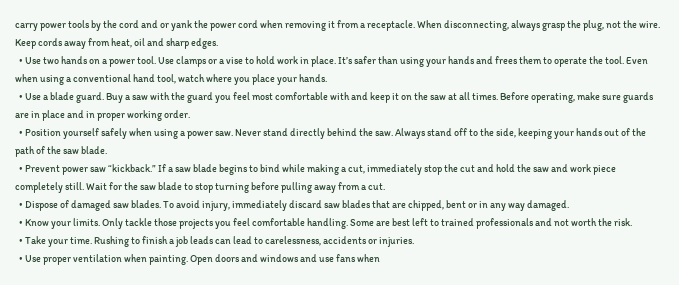carry power tools by the cord and or yank the power cord when removing it from a receptacle. When disconnecting, always grasp the plug, not the wire. Keep cords away from heat, oil and sharp edges.
  • Use two hands on a power tool. Use clamps or a vise to hold work in place. It’s safer than using your hands and frees them to operate the tool. Even when using a conventional hand tool, watch where you place your hands.
  • Use a blade guard. Buy a saw with the guard you feel most comfortable with and keep it on the saw at all times. Before operating, make sure guards are in place and in proper working order.
  • Position yourself safely when using a power saw. Never stand directly behind the saw. Always stand off to the side, keeping your hands out of the path of the saw blade.
  • Prevent power saw “kickback.” If a saw blade begins to bind while making a cut, immediately stop the cut and hold the saw and work piece completely still. Wait for the saw blade to stop turning before pulling away from a cut.
  • Dispose of damaged saw blades. To avoid injury, immediately discard saw blades that are chipped, bent or in any way damaged.
  • Know your limits. Only tackle those projects you feel comfortable handling. Some are best left to trained professionals and not worth the risk.
  • Take your time. Rushing to finish a job leads can lead to carelessness, accidents or injuries.
  • Use proper ventilation when painting. Open doors and windows and use fans when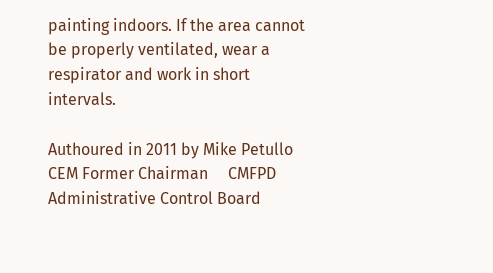painting indoors. If the area cannot be properly ventilated, wear a respirator and work in short intervals.

Authoured in 2011 by Mike Petullo CEM Former Chairman     CMFPD Administrative Control Board